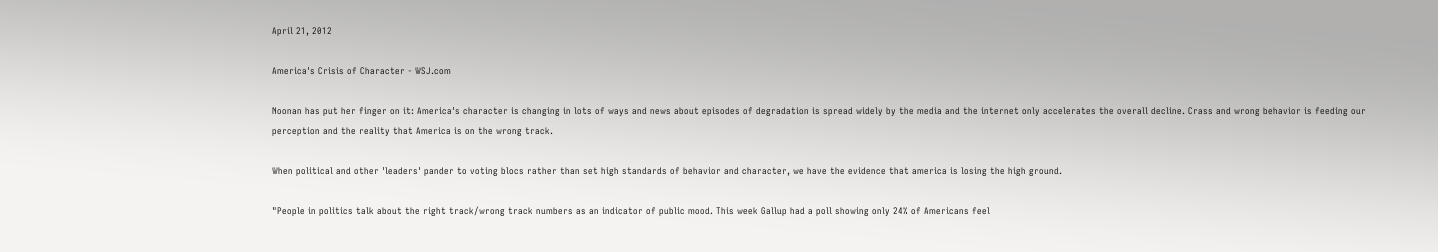April 21, 2012

America's Crisis of Character - WSJ.com

Noonan has put her finger on it: America's character is changing in lots of ways and news about episodes of degradation is spread widely by the media and the internet only accelerates the overall decline. Crass and wrong behavior is feeding our perception and the reality that America is on the wrong track.

When political and other 'leaders' pander to voting blocs rather than set high standards of behavior and character, we have the evidence that america is losing the high ground.

"People in politics talk about the right track/wrong track numbers as an indicator of public mood. This week Gallup had a poll showing only 24% of Americans feel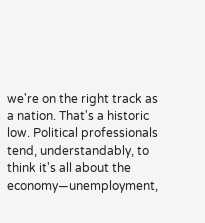we're on the right track as a nation. That's a historic low. Political professionals tend, understandably, to think it's all about the economy—unemployment,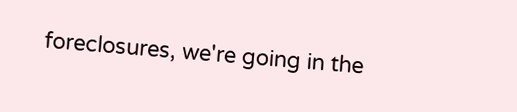foreclosures, we're going in the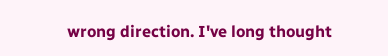wrong direction. I've long thought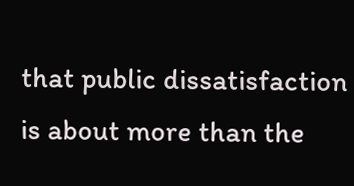that public dissatisfaction is about more than the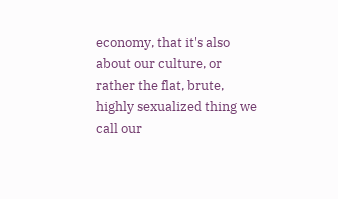economy, that it's also about our culture, or rather the flat, brute, highly sexualized thing we call our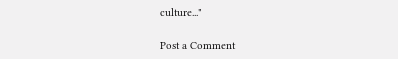culture..."

Post a Comment